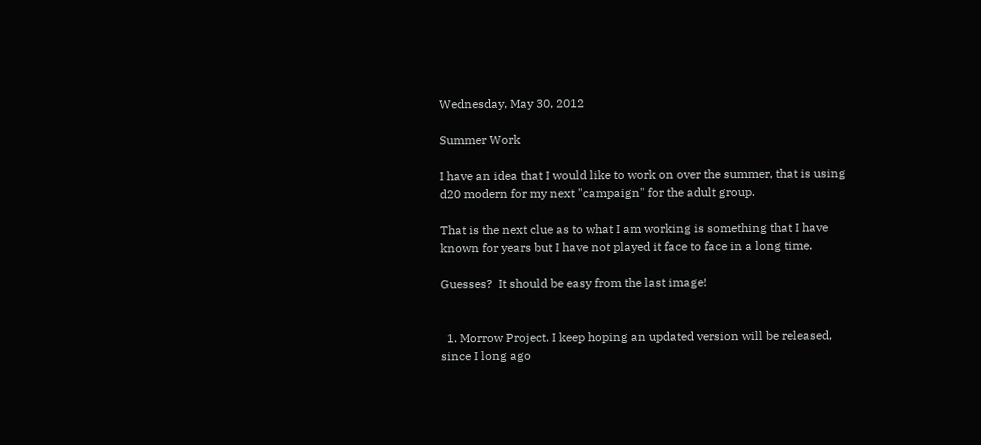Wednesday, May 30, 2012

Summer Work

I have an idea that I would like to work on over the summer, that is using d20 modern for my next "campaign" for the adult group.

That is the next clue as to what I am working is something that I have known for years but I have not played it face to face in a long time.

Guesses?  It should be easy from the last image!


  1. Morrow Project. I keep hoping an updated version will be released, since I long ago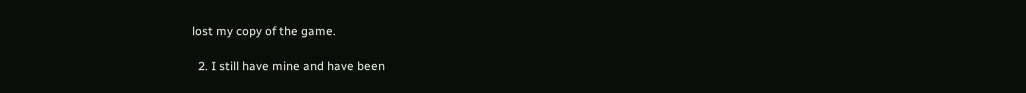lost my copy of the game.

  2. I still have mine and have been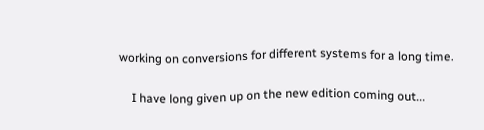working on conversions for different systems for a long time.

    I have long given up on the new edition coming out...